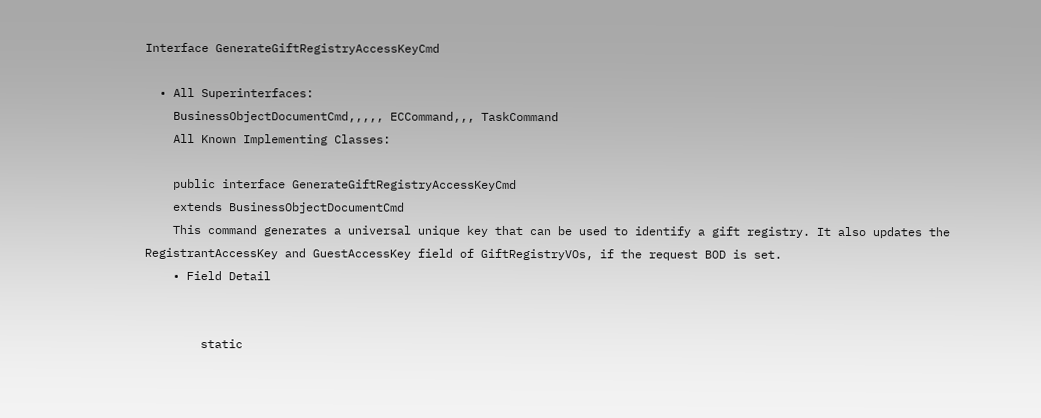Interface GenerateGiftRegistryAccessKeyCmd

  • All Superinterfaces:
    BusinessObjectDocumentCmd,,,,, ECCommand,,, TaskCommand
    All Known Implementing Classes:

    public interface GenerateGiftRegistryAccessKeyCmd
    extends BusinessObjectDocumentCmd
    This command generates a universal unique key that can be used to identify a gift registry. It also updates the RegistrantAccessKey and GuestAccessKey field of GiftRegistryVOs, if the request BOD is set.
    • Field Detail


        static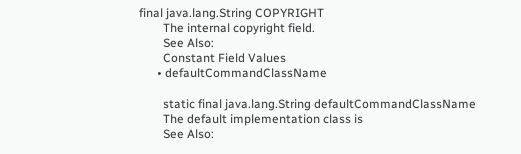final java.lang.String COPYRIGHT
        The internal copyright field.
        See Also:
        Constant Field Values
      • defaultCommandClassName

        static final java.lang.String defaultCommandClassName
        The default implementation class is
        See Also: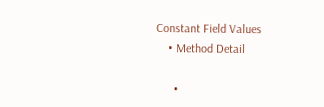Constant Field Values
    • Method Detail

      •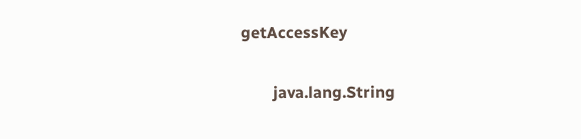getAccessKey

        java.lang.String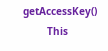getAccessKey()
        This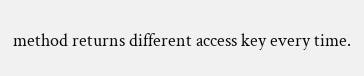method returns different access key every time.